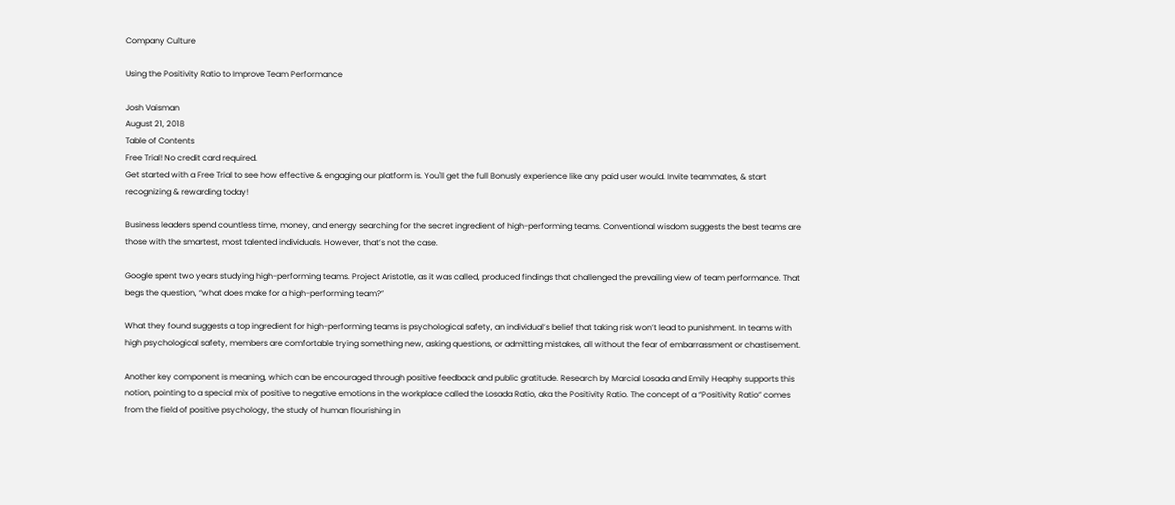Company Culture

Using the Positivity Ratio to Improve Team Performance

Josh Vaisman
August 21, 2018
Table of Contents
Free Trial! No credit card required.
Get started with a Free Trial to see how effective & engaging our platform is. You'll get the full Bonusly experience like any paid user would. Invite teammates, & start recognizing & rewarding today!

Business leaders spend countless time, money, and energy searching for the secret ingredient of high-performing teams. Conventional wisdom suggests the best teams are those with the smartest, most talented individuals. However, that’s not the case.

Google spent two years studying high-performing teams. Project Aristotle, as it was called, produced findings that challenged the prevailing view of team performance. That begs the question, “what does make for a high-performing team?”

What they found suggests a top ingredient for high-performing teams is psychological safety, an individual’s belief that taking risk won’t lead to punishment. In teams with high psychological safety, members are comfortable trying something new, asking questions, or admitting mistakes, all without the fear of embarrassment or chastisement.

Another key component is meaning, which can be encouraged through positive feedback and public gratitude. Research by Marcial Losada and Emily Heaphy supports this notion, pointing to a special mix of positive to negative emotions in the workplace called the Losada Ratio, aka the Positivity Ratio. The concept of a “Positivity Ratio” comes from the field of positive psychology, the study of human flourishing in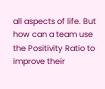all aspects of life. But how can a team use the Positivity Ratio to improve their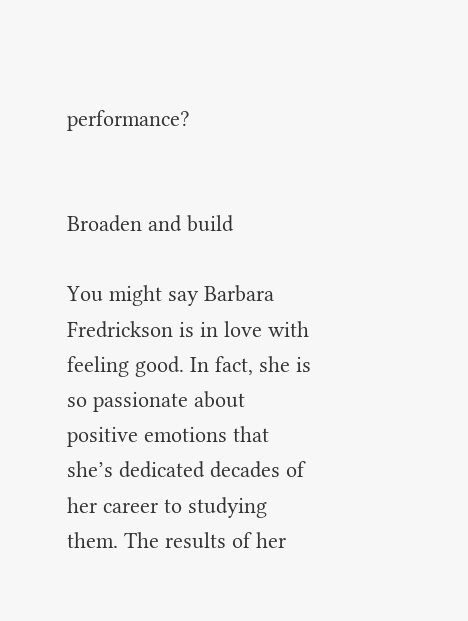performance?


Broaden and build

You might say Barbara Fredrickson is in love with feeling good. In fact, she is so passionate about positive emotions that she’s dedicated decades of her career to studying them. The results of her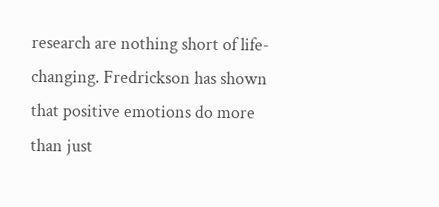research are nothing short of life-changing. Fredrickson has shown that positive emotions do more than just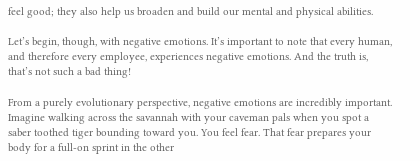feel good; they also help us broaden and build our mental and physical abilities.

Let’s begin, though, with negative emotions. It’s important to note that every human, and therefore every employee, experiences negative emotions. And the truth is, that’s not such a bad thing!

From a purely evolutionary perspective, negative emotions are incredibly important. Imagine walking across the savannah with your caveman pals when you spot a saber toothed tiger bounding toward you. You feel fear. That fear prepares your body for a full-on sprint in the other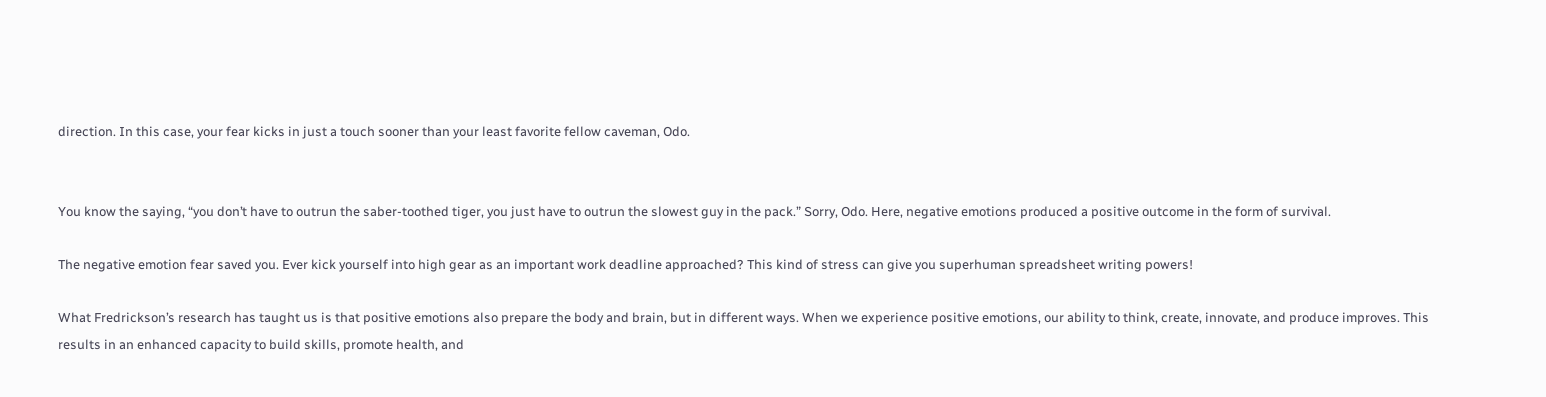direction. In this case, your fear kicks in just a touch sooner than your least favorite fellow caveman, Odo.


You know the saying, “you don’t have to outrun the saber-toothed tiger, you just have to outrun the slowest guy in the pack.” Sorry, Odo. Here, negative emotions produced a positive outcome in the form of survival.

The negative emotion fear saved you. Ever kick yourself into high gear as an important work deadline approached? This kind of stress can give you superhuman spreadsheet writing powers!

What Fredrickson’s research has taught us is that positive emotions also prepare the body and brain, but in different ways. When we experience positive emotions, our ability to think, create, innovate, and produce improves. This results in an enhanced capacity to build skills, promote health, and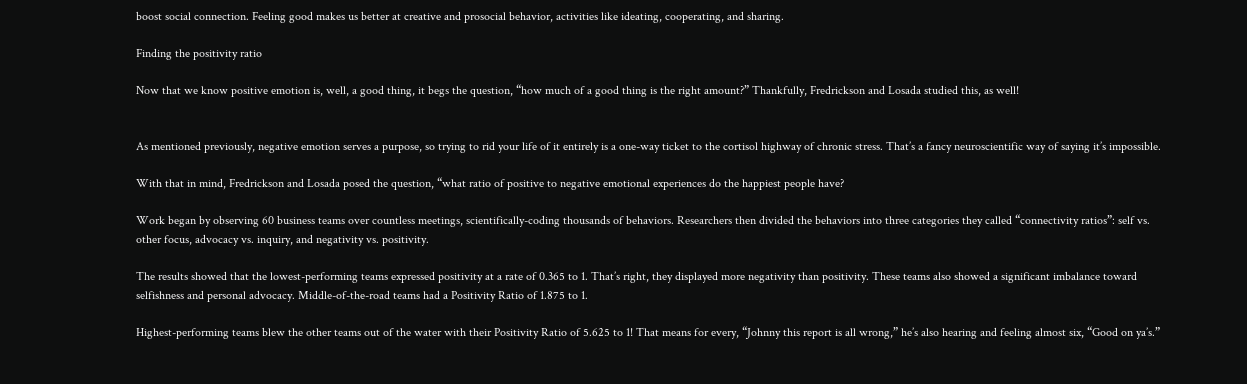boost social connection. Feeling good makes us better at creative and prosocial behavior, activities like ideating, cooperating, and sharing.

Finding the positivity ratio

Now that we know positive emotion is, well, a good thing, it begs the question, “how much of a good thing is the right amount?” Thankfully, Fredrickson and Losada studied this, as well!


As mentioned previously, negative emotion serves a purpose, so trying to rid your life of it entirely is a one-way ticket to the cortisol highway of chronic stress. That’s a fancy neuroscientific way of saying it’s impossible.

With that in mind, Fredrickson and Losada posed the question, “what ratio of positive to negative emotional experiences do the happiest people have?

Work began by observing 60 business teams over countless meetings, scientifically-coding thousands of behaviors. Researchers then divided the behaviors into three categories they called “connectivity ratios”: self vs. other focus, advocacy vs. inquiry, and negativity vs. positivity.

The results showed that the lowest-performing teams expressed positivity at a rate of 0.365 to 1. That’s right, they displayed more negativity than positivity. These teams also showed a significant imbalance toward selfishness and personal advocacy. Middle-of-the-road teams had a Positivity Ratio of 1.875 to 1.

Highest-performing teams blew the other teams out of the water with their Positivity Ratio of 5.625 to 1! That means for every, “Johnny this report is all wrong,” he’s also hearing and feeling almost six, “Good on ya’s.”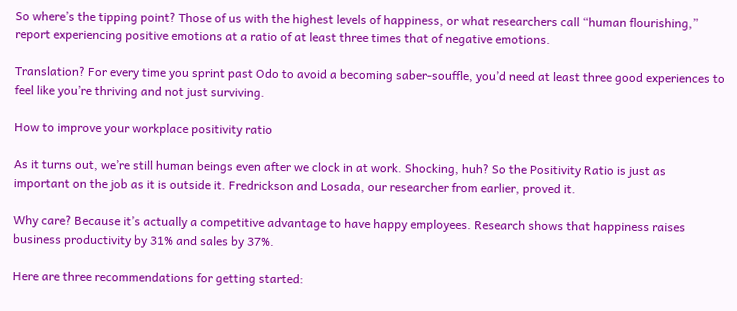So where’s the tipping point? Those of us with the highest levels of happiness, or what researchers call “human flourishing,” report experiencing positive emotions at a ratio of at least three times that of negative emotions.

Translation? For every time you sprint past Odo to avoid a becoming saber-souffle, you’d need at least three good experiences to feel like you’re thriving and not just surviving.

How to improve your workplace positivity ratio

As it turns out, we’re still human beings even after we clock in at work. Shocking, huh? So the Positivity Ratio is just as important on the job as it is outside it. Fredrickson and Losada, our researcher from earlier, proved it.

Why care? Because it’s actually a competitive advantage to have happy employees. Research shows that happiness raises business productivity by 31% and sales by 37%.

Here are three recommendations for getting started: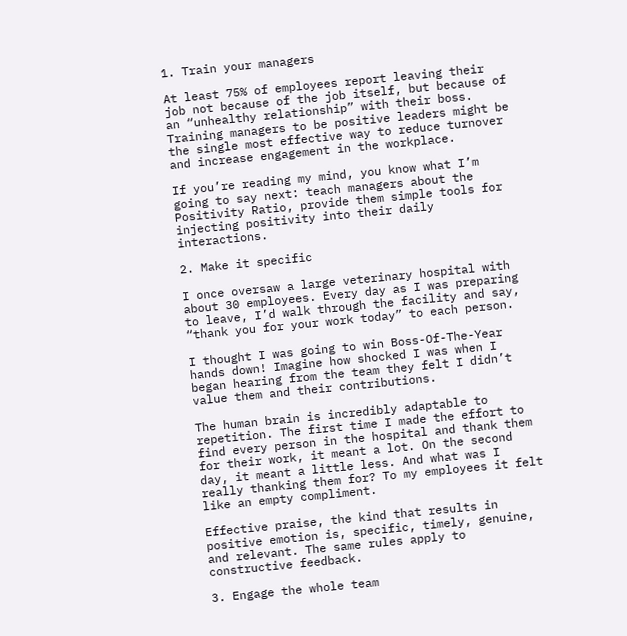1. Train your managers

At least 75% of employees report leaving their job not because of the job itself, but because of an “unhealthy relationship” with their boss. Training managers to be positive leaders might be the single most effective way to reduce turnover and increase engagement in the workplace.

If you’re reading my mind, you know what I’m going to say next: teach managers about the Positivity Ratio, provide them simple tools for injecting positivity into their daily interactions.

2. Make it specific

I once oversaw a large veterinary hospital with about 30 employees. Every day as I was preparing to leave, I’d walk through the facility and say, “thank you for your work today” to each person.

I thought I was going to win Boss-Of-The-Year hands down! Imagine how shocked I was when I began hearing from the team they felt I didn’t value them and their contributions.

The human brain is incredibly adaptable to repetition. The first time I made the effort to find every person in the hospital and thank them for their work, it meant a lot. On the second day, it meant a little less. And what was I really thanking them for? To my employees it felt like an empty compliment.

Effective praise, the kind that results in positive emotion is, specific, timely, genuine, and relevant. The same rules apply to constructive feedback.

3. Engage the whole team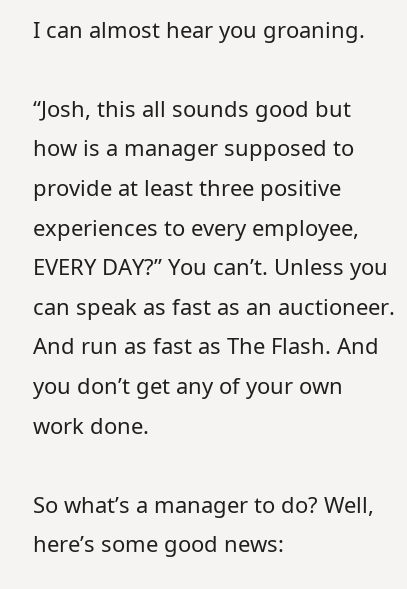I can almost hear you groaning.

“Josh, this all sounds good but how is a manager supposed to provide at least three positive experiences to every employee, EVERY DAY?” You can’t. Unless you can speak as fast as an auctioneer. And run as fast as The Flash. And you don’t get any of your own work done.

So what’s a manager to do? Well, here’s some good news: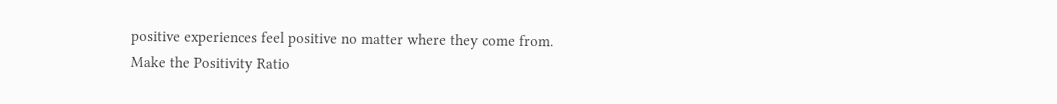positive experiences feel positive no matter where they come from. Make the Positivity Ratio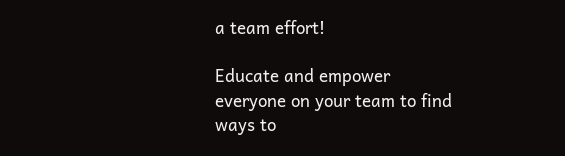a team effort!

Educate and empower everyone on your team to find ways to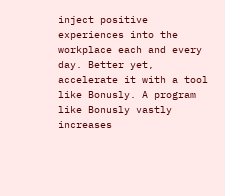inject positive experiences into the workplace each and every day. Better yet, accelerate it with a tool like Bonusly. A program like Bonusly vastly increases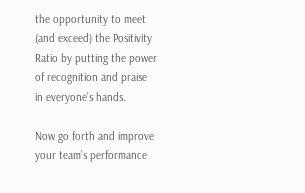the opportunity to meet (and exceed) the Positivity Ratio by putting the power of recognition and praise in everyone’s hands.

Now go forth and improve your team’s performance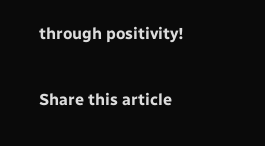through positivity!

Share this article